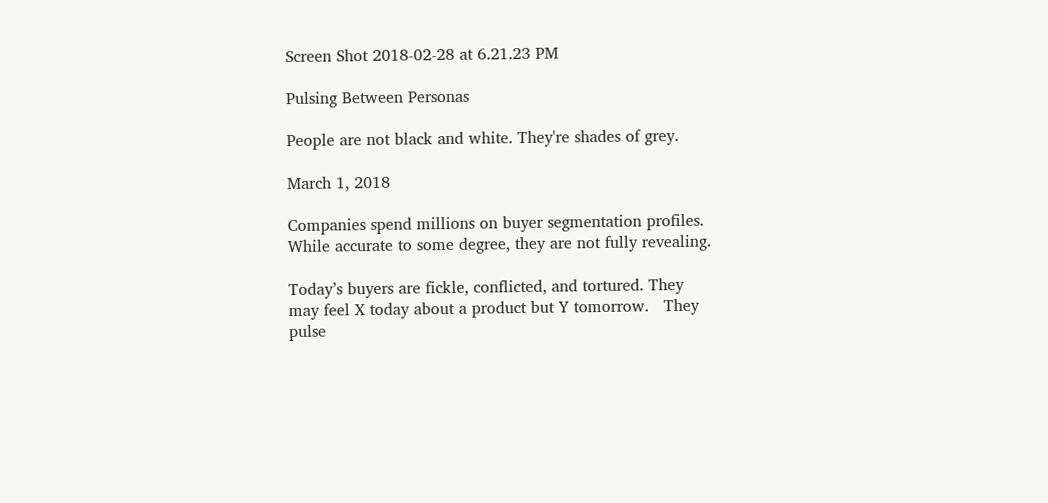Screen Shot 2018-02-28 at 6.21.23 PM

Pulsing Between Personas

People are not black and white. They're shades of grey.

March 1, 2018

Companies spend millions on buyer segmentation profiles.  While accurate to some degree, they are not fully revealing.

Today’s buyers are fickle, conflicted, and tortured. They may feel X today about a product but Y tomorrow.   They pulse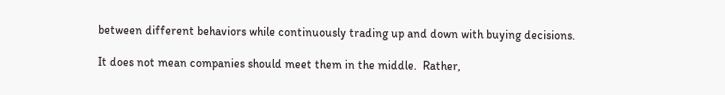between different behaviors while continuously trading up and down with buying decisions.

It does not mean companies should meet them in the middle.  Rather,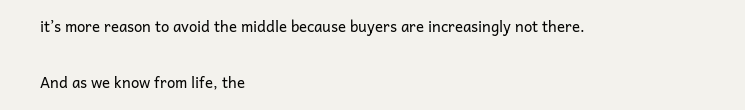it’s more reason to avoid the middle because buyers are increasingly not there.

And as we know from life, the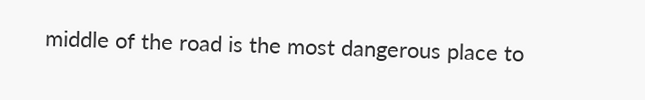middle of the road is the most dangerous place to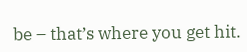be – that’s where you get hit.